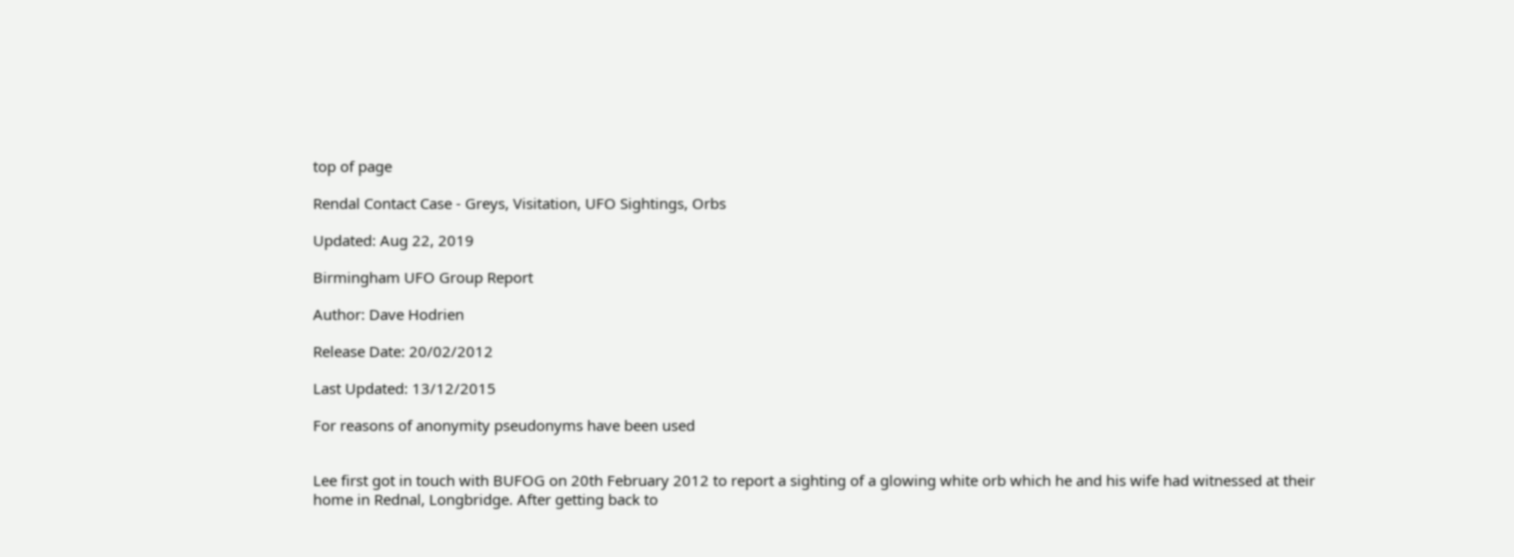top of page

Rendal Contact Case - Greys, Visitation, UFO Sightings, Orbs

Updated: Aug 22, 2019

Birmingham UFO Group Report

Author: Dave Hodrien

Release Date: 20/02/2012

Last Updated: 13/12/2015

For reasons of anonymity pseudonyms have been used


Lee first got in touch with BUFOG on 20th February 2012 to report a sighting of a glowing white orb which he and his wife had witnessed at their home in Rednal, Longbridge. After getting back to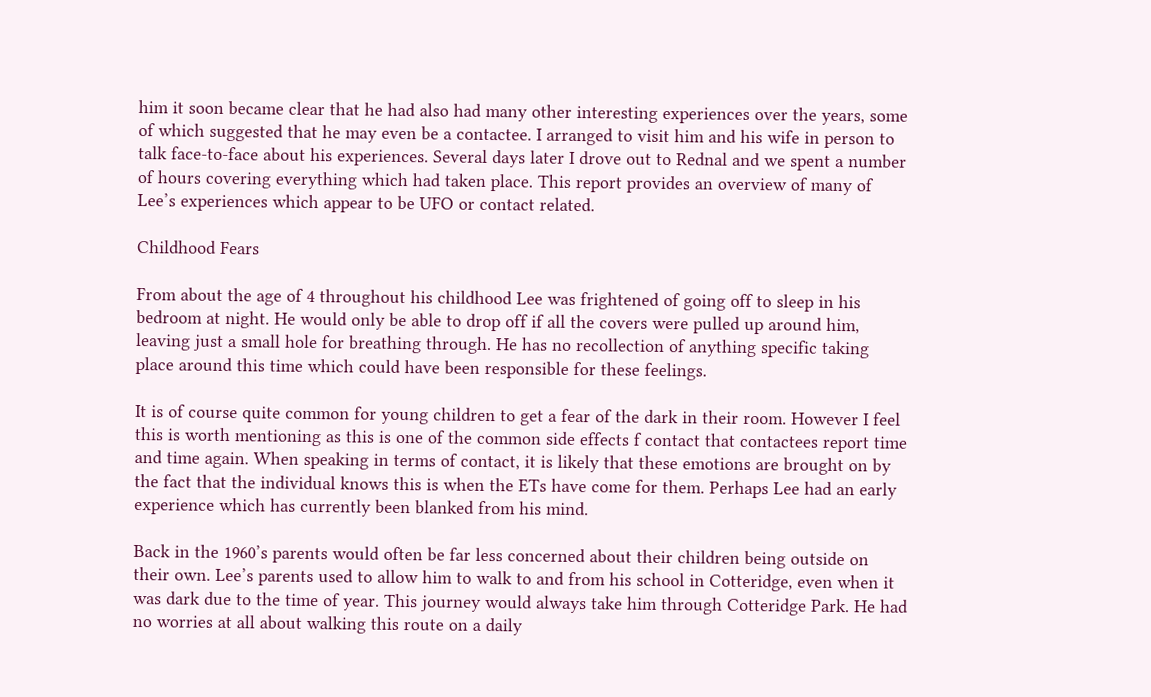him it soon became clear that he had also had many other interesting experiences over the years, some of which suggested that he may even be a contactee. I arranged to visit him and his wife in person to talk face-to-face about his experiences. Several days later I drove out to Rednal and we spent a number of hours covering everything which had taken place. This report provides an overview of many of Lee’s experiences which appear to be UFO or contact related.

Childhood Fears

From about the age of 4 throughout his childhood Lee was frightened of going off to sleep in his bedroom at night. He would only be able to drop off if all the covers were pulled up around him, leaving just a small hole for breathing through. He has no recollection of anything specific taking place around this time which could have been responsible for these feelings.

It is of course quite common for young children to get a fear of the dark in their room. However I feel this is worth mentioning as this is one of the common side effects f contact that contactees report time and time again. When speaking in terms of contact, it is likely that these emotions are brought on by the fact that the individual knows this is when the ETs have come for them. Perhaps Lee had an early experience which has currently been blanked from his mind.

Back in the 1960’s parents would often be far less concerned about their children being outside on their own. Lee’s parents used to allow him to walk to and from his school in Cotteridge, even when it was dark due to the time of year. This journey would always take him through Cotteridge Park. He had no worries at all about walking this route on a daily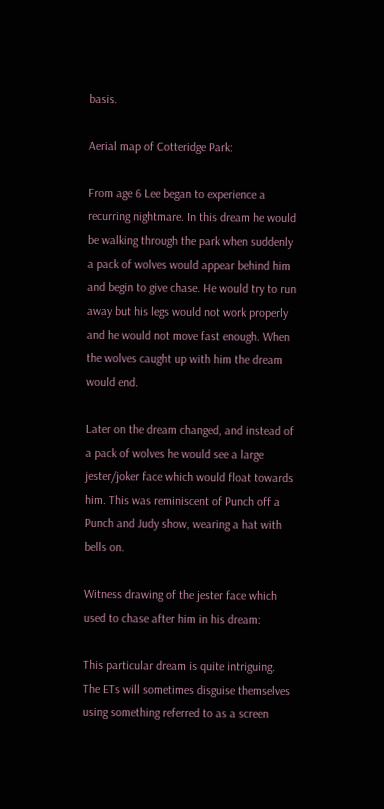basis.

Aerial map of Cotteridge Park:

From age 6 Lee began to experience a recurring nightmare. In this dream he would be walking through the park when suddenly a pack of wolves would appear behind him and begin to give chase. He would try to run away but his legs would not work properly and he would not move fast enough. When the wolves caught up with him the dream would end.

Later on the dream changed, and instead of a pack of wolves he would see a large jester/joker face which would float towards him. This was reminiscent of Punch off a Punch and Judy show, wearing a hat with bells on.

Witness drawing of the jester face which used to chase after him in his dream:

This particular dream is quite intriguing. The ETs will sometimes disguise themselves using something referred to as a screen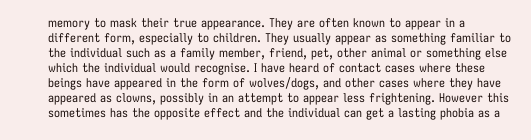memory to mask their true appearance. They are often known to appear in a different form, especially to children. They usually appear as something familiar to the individual such as a family member, friend, pet, other animal or something else which the individual would recognise. I have heard of contact cases where these beings have appeared in the form of wolves/dogs, and other cases where they have appeared as clowns, possibly in an attempt to appear less frightening. However this sometimes has the opposite effect and the individual can get a lasting phobia as a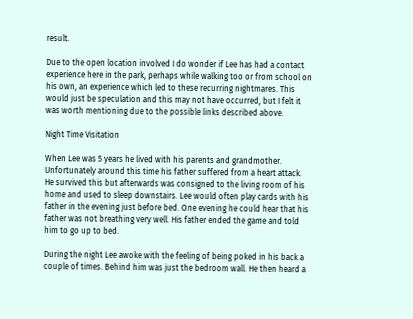result.

Due to the open location involved I do wonder if Lee has had a contact experience here in the park, perhaps while walking too or from school on his own, an experience which led to these recurring nightmares. This would just be speculation and this may not have occurred, but I felt it was worth mentioning due to the possible links described above.

Night Time Visitation

When Lee was 5 years he lived with his parents and grandmother. Unfortunately around this time his father suffered from a heart attack. He survived this but afterwards was consigned to the living room of his home and used to sleep downstairs. Lee would often play cards with his father in the evening just before bed. One evening he could hear that his father was not breathing very well. His father ended the game and told him to go up to bed.

During the night Lee awoke with the feeling of being poked in his back a couple of times. Behind him was just the bedroom wall. He then heard a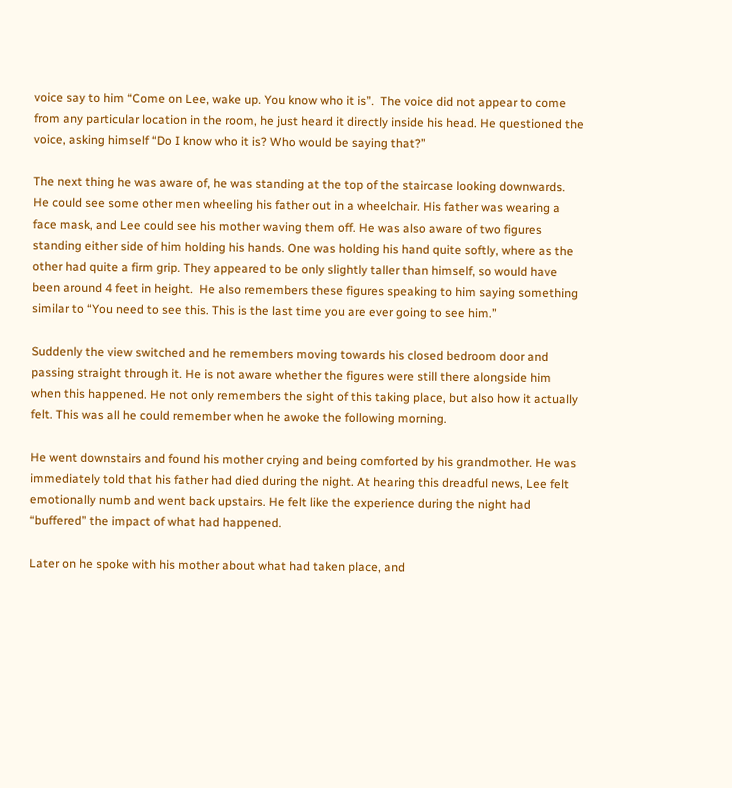voice say to him “Come on Lee, wake up. You know who it is”.  The voice did not appear to come from any particular location in the room, he just heard it directly inside his head. He questioned the voice, asking himself “Do I know who it is? Who would be saying that?”

The next thing he was aware of, he was standing at the top of the staircase looking downwards. He could see some other men wheeling his father out in a wheelchair. His father was wearing a face mask, and Lee could see his mother waving them off. He was also aware of two figures standing either side of him holding his hands. One was holding his hand quite softly, where as the other had quite a firm grip. They appeared to be only slightly taller than himself, so would have been around 4 feet in height.  He also remembers these figures speaking to him saying something similar to “You need to see this. This is the last time you are ever going to see him.”

Suddenly the view switched and he remembers moving towards his closed bedroom door and passing straight through it. He is not aware whether the figures were still there alongside him when this happened. He not only remembers the sight of this taking place, but also how it actually felt. This was all he could remember when he awoke the following morning.

He went downstairs and found his mother crying and being comforted by his grandmother. He was immediately told that his father had died during the night. At hearing this dreadful news, Lee felt emotionally numb and went back upstairs. He felt like the experience during the night had “buffered” the impact of what had happened.

Later on he spoke with his mother about what had taken place, and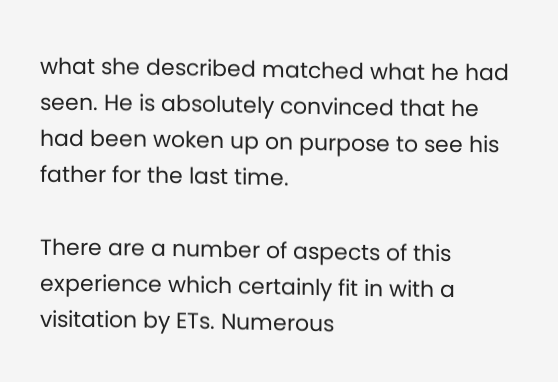what she described matched what he had seen. He is absolutely convinced that he had been woken up on purpose to see his father for the last time.

There are a number of aspects of this experience which certainly fit in with a visitation by ETs. Numerous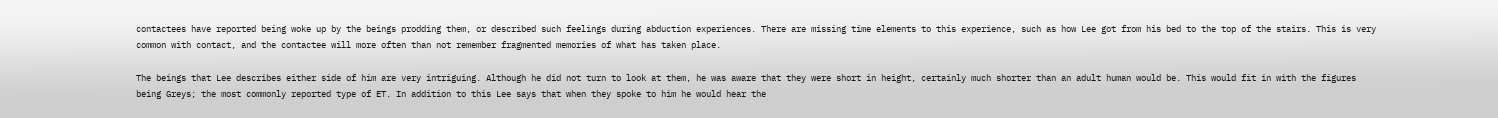contactees have reported being woke up by the beings prodding them, or described such feelings during abduction experiences. There are missing time elements to this experience, such as how Lee got from his bed to the top of the stairs. This is very common with contact, and the contactee will more often than not remember fragmented memories of what has taken place.

The beings that Lee describes either side of him are very intriguing. Although he did not turn to look at them, he was aware that they were short in height, certainly much shorter than an adult human would be. This would fit in with the figures being Greys; the most commonly reported type of ET. In addition to this Lee says that when they spoke to him he would hear the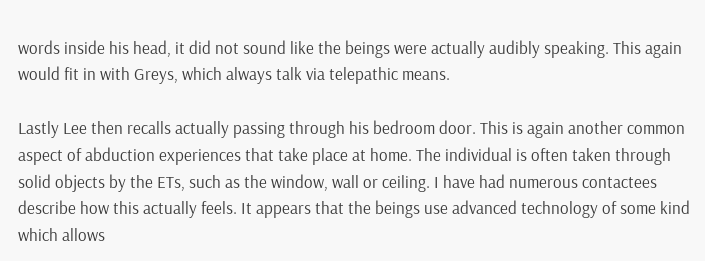words inside his head, it did not sound like the beings were actually audibly speaking. This again would fit in with Greys, which always talk via telepathic means.

Lastly Lee then recalls actually passing through his bedroom door. This is again another common aspect of abduction experiences that take place at home. The individual is often taken through solid objects by the ETs, such as the window, wall or ceiling. I have had numerous contactees describe how this actually feels. It appears that the beings use advanced technology of some kind which allows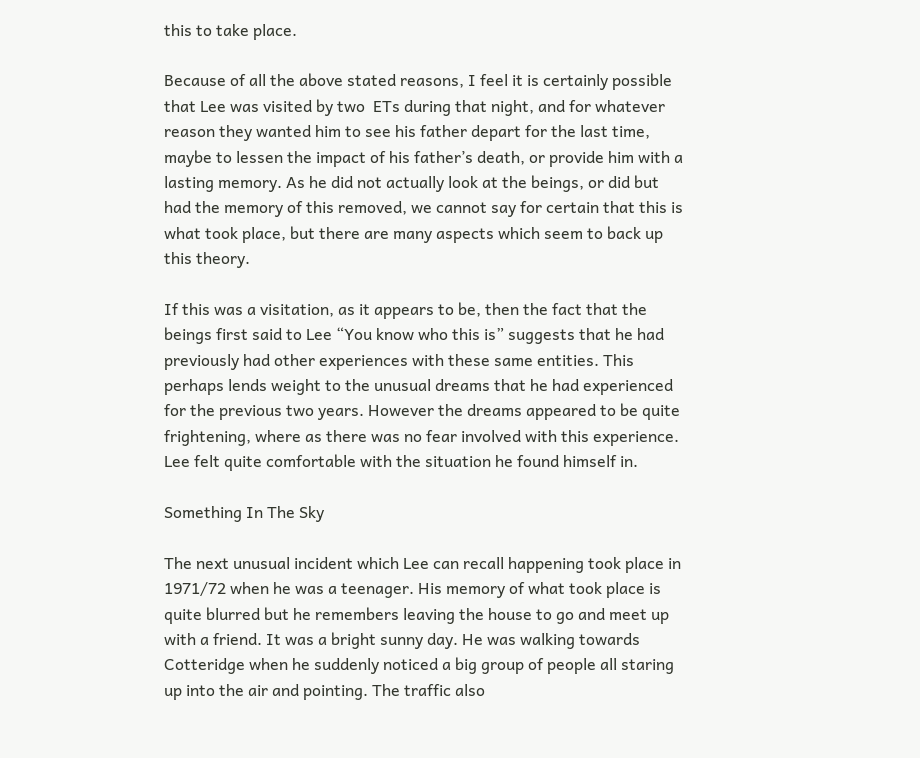this to take place.

Because of all the above stated reasons, I feel it is certainly possible that Lee was visited by two  ETs during that night, and for whatever reason they wanted him to see his father depart for the last time, maybe to lessen the impact of his father’s death, or provide him with a lasting memory. As he did not actually look at the beings, or did but had the memory of this removed, we cannot say for certain that this is what took place, but there are many aspects which seem to back up this theory.

If this was a visitation, as it appears to be, then the fact that the beings first said to Lee “You know who this is” suggests that he had previously had other experiences with these same entities. This perhaps lends weight to the unusual dreams that he had experienced for the previous two years. However the dreams appeared to be quite frightening, where as there was no fear involved with this experience. Lee felt quite comfortable with the situation he found himself in.

Something In The Sky

The next unusual incident which Lee can recall happening took place in 1971/72 when he was a teenager. His memory of what took place is quite blurred but he remembers leaving the house to go and meet up with a friend. It was a bright sunny day. He was walking towards Cotteridge when he suddenly noticed a big group of people all staring up into the air and pointing. The traffic also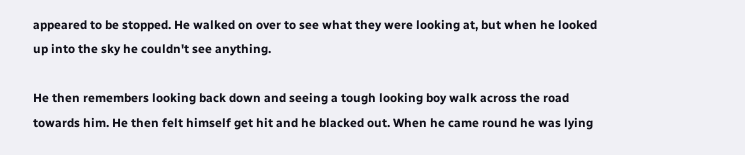appeared to be stopped. He walked on over to see what they were looking at, but when he looked up into the sky he couldn't see anything.

He then remembers looking back down and seeing a tough looking boy walk across the road towards him. He then felt himself get hit and he blacked out. When he came round he was lying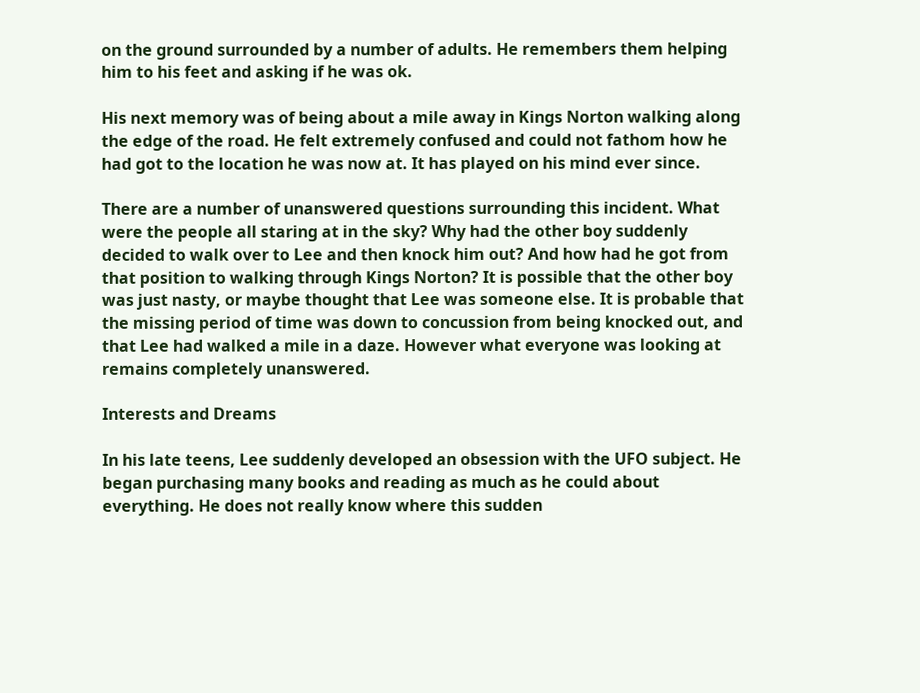on the ground surrounded by a number of adults. He remembers them helping him to his feet and asking if he was ok.

His next memory was of being about a mile away in Kings Norton walking along the edge of the road. He felt extremely confused and could not fathom how he had got to the location he was now at. It has played on his mind ever since.

There are a number of unanswered questions surrounding this incident. What were the people all staring at in the sky? Why had the other boy suddenly decided to walk over to Lee and then knock him out? And how had he got from that position to walking through Kings Norton? It is possible that the other boy was just nasty, or maybe thought that Lee was someone else. It is probable that the missing period of time was down to concussion from being knocked out, and that Lee had walked a mile in a daze. However what everyone was looking at remains completely unanswered.

Interests and Dreams

In his late teens, Lee suddenly developed an obsession with the UFO subject. He began purchasing many books and reading as much as he could about everything. He does not really know where this sudden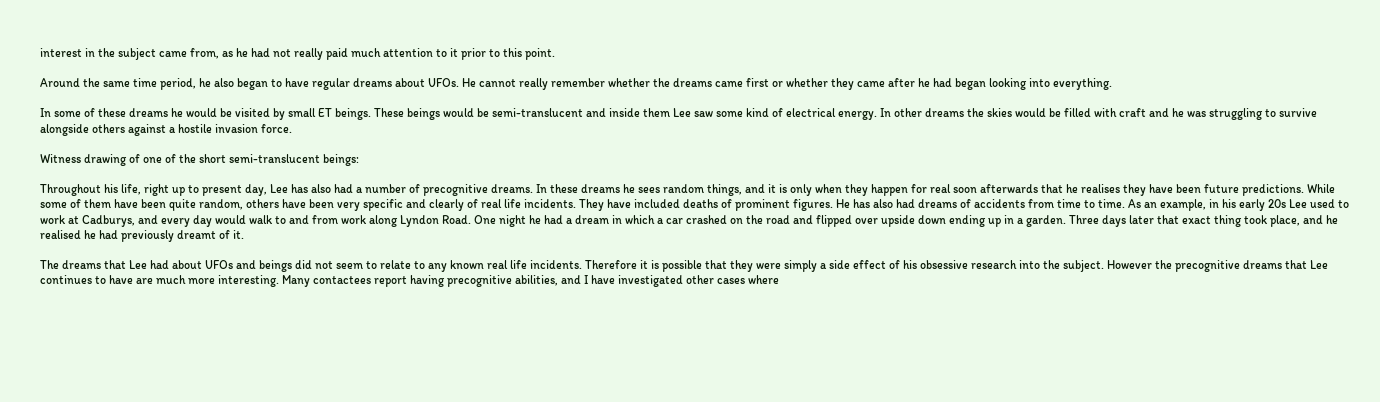interest in the subject came from, as he had not really paid much attention to it prior to this point.

Around the same time period, he also began to have regular dreams about UFOs. He cannot really remember whether the dreams came first or whether they came after he had began looking into everything.

In some of these dreams he would be visited by small ET beings. These beings would be semi-translucent and inside them Lee saw some kind of electrical energy. In other dreams the skies would be filled with craft and he was struggling to survive alongside others against a hostile invasion force.

Witness drawing of one of the short semi-translucent beings:

Throughout his life, right up to present day, Lee has also had a number of precognitive dreams. In these dreams he sees random things, and it is only when they happen for real soon afterwards that he realises they have been future predictions. While some of them have been quite random, others have been very specific and clearly of real life incidents. They have included deaths of prominent figures. He has also had dreams of accidents from time to time. As an example, in his early 20s Lee used to work at Cadburys, and every day would walk to and from work along Lyndon Road. One night he had a dream in which a car crashed on the road and flipped over upside down ending up in a garden. Three days later that exact thing took place, and he realised he had previously dreamt of it.

The dreams that Lee had about UFOs and beings did not seem to relate to any known real life incidents. Therefore it is possible that they were simply a side effect of his obsessive research into the subject. However the precognitive dreams that Lee continues to have are much more interesting. Many contactees report having precognitive abilities, and I have investigated other cases where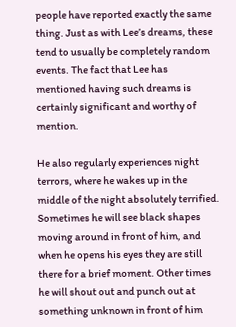people have reported exactly the same thing. Just as with Lee’s dreams, these tend to usually be completely random events. The fact that Lee has mentioned having such dreams is certainly significant and worthy of mention.

He also regularly experiences night terrors, where he wakes up in the middle of the night absolutely terrified.  Sometimes he will see black shapes moving around in front of him, and when he opens his eyes they are still there for a brief moment. Other times he will shout out and punch out at something unknown in front of him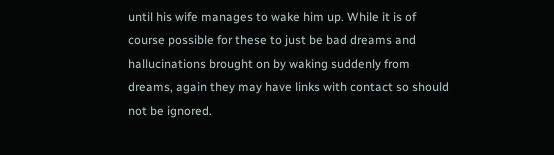until his wife manages to wake him up. While it is of course possible for these to just be bad dreams and hallucinations brought on by waking suddenly from dreams, again they may have links with contact so should not be ignored.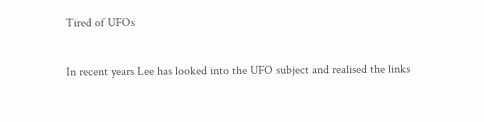Tired of UFOs

In recent years Lee has looked into the UFO subject and realised the links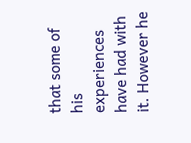that some of his experiences have had with it. However he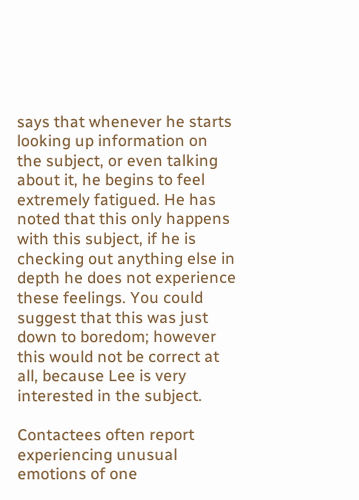says that whenever he starts looking up information on the subject, or even talking about it, he begins to feel extremely fatigued. He has noted that this only happens with this subject, if he is checking out anything else in depth he does not experience these feelings. You could suggest that this was just down to boredom; however this would not be correct at all, because Lee is very interested in the subject.

Contactees often report experiencing unusual emotions of one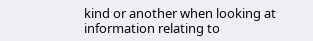kind or another when looking at information relating to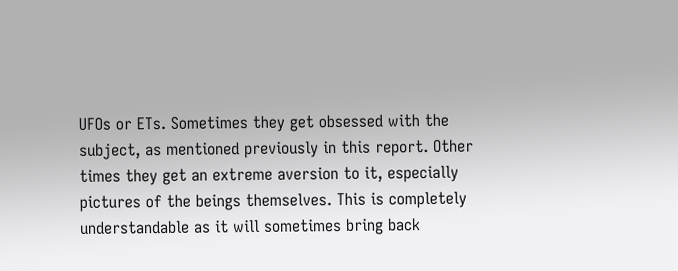UFOs or ETs. Sometimes they get obsessed with the subject, as mentioned previously in this report. Other times they get an extreme aversion to it, especially pictures of the beings themselves. This is completely understandable as it will sometimes bring back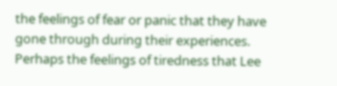the feelings of fear or panic that they have gone through during their experiences. Perhaps the feelings of tiredness that Lee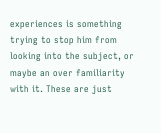experiences is something trying to stop him from looking into the subject, or maybe an over familiarity with it. These are just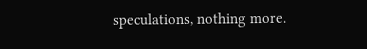speculations, nothing more.